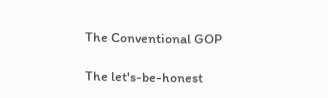The Conventional GOP

The let's-be-honest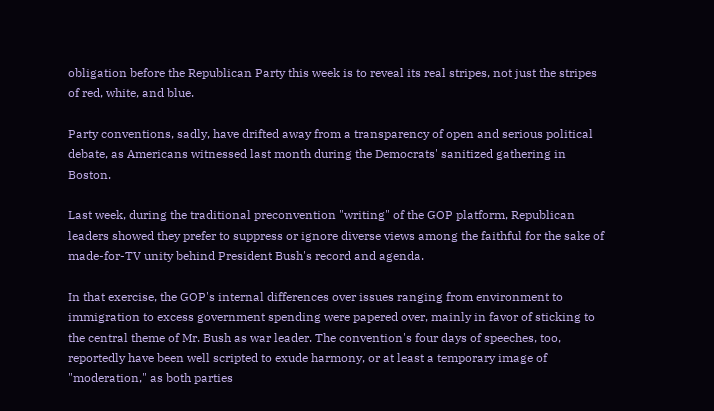obligation before the Republican Party this week is to reveal its real stripes, not just the stripes of red, white, and blue.

Party conventions, sadly, have drifted away from a transparency of open and serious political debate, as Americans witnessed last month during the Democrats' sanitized gathering in Boston.

Last week, during the traditional preconvention "writing" of the GOP platform, Republican leaders showed they prefer to suppress or ignore diverse views among the faithful for the sake of made-for-TV unity behind President Bush's record and agenda.

In that exercise, the GOP's internal differences over issues ranging from environment to immigration to excess government spending were papered over, mainly in favor of sticking to the central theme of Mr. Bush as war leader. The convention's four days of speeches, too, reportedly have been well scripted to exude harmony, or at least a temporary image of "moderation," as both parties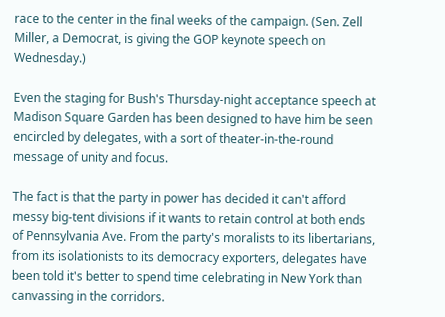race to the center in the final weeks of the campaign. (Sen. Zell Miller, a Democrat, is giving the GOP keynote speech on Wednesday.)

Even the staging for Bush's Thursday-night acceptance speech at Madison Square Garden has been designed to have him be seen encircled by delegates, with a sort of theater-in-the-round message of unity and focus.

The fact is that the party in power has decided it can't afford messy big-tent divisions if it wants to retain control at both ends of Pennsylvania Ave. From the party's moralists to its libertarians, from its isolationists to its democracy exporters, delegates have been told it's better to spend time celebrating in New York than canvassing in the corridors.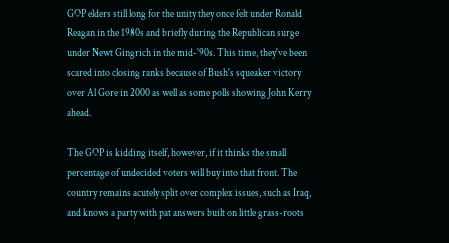GOP elders still long for the unity they once felt under Ronald Reagan in the 1980s and briefly during the Republican surge under Newt Gingrich in the mid-'90s. This time, they've been scared into closing ranks because of Bush's squeaker victory over Al Gore in 2000 as well as some polls showing John Kerry ahead.

The GOP is kidding itself, however, if it thinks the small percentage of undecided voters will buy into that front. The country remains acutely split over complex issues, such as Iraq, and knows a party with pat answers built on little grass-roots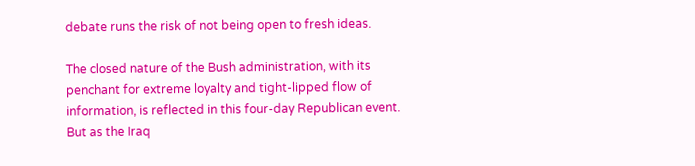debate runs the risk of not being open to fresh ideas.

The closed nature of the Bush administration, with its penchant for extreme loyalty and tight-lipped flow of information, is reflected in this four-day Republican event. But as the Iraq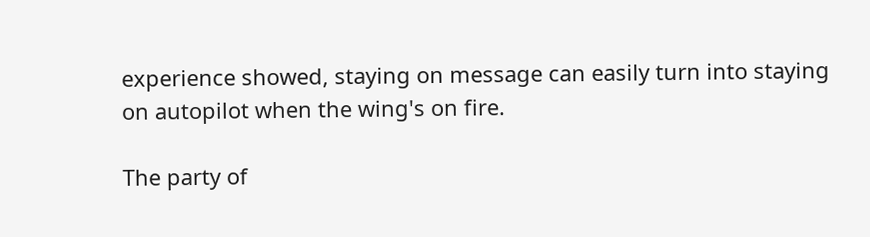experience showed, staying on message can easily turn into staying on autopilot when the wing's on fire.

The party of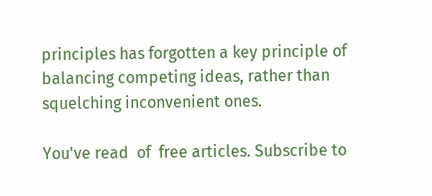principles has forgotten a key principle of balancing competing ideas, rather than squelching inconvenient ones.

You've read  of  free articles. Subscribe to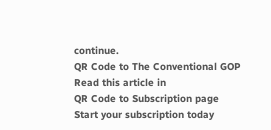continue.
QR Code to The Conventional GOP
Read this article in
QR Code to Subscription page
Start your subscription today